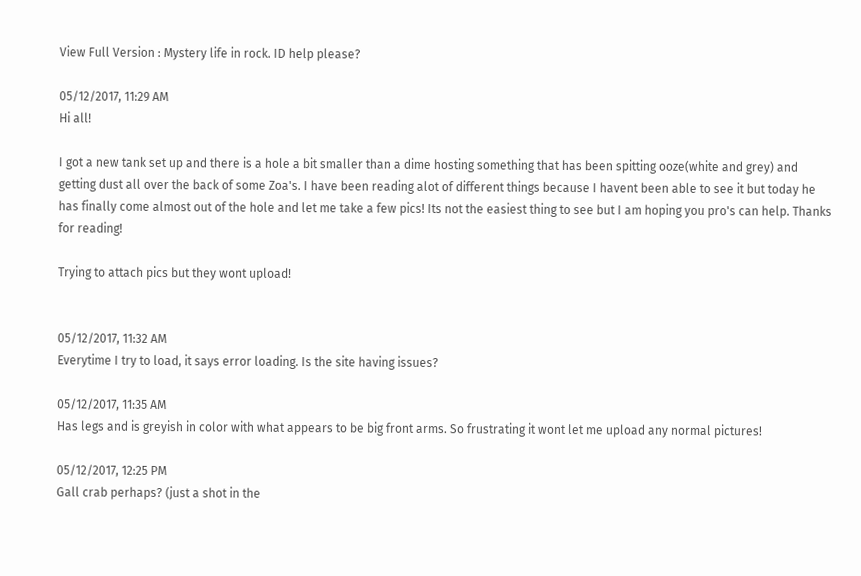View Full Version : Mystery life in rock. ID help please?

05/12/2017, 11:29 AM
Hi all!

I got a new tank set up and there is a hole a bit smaller than a dime hosting something that has been spitting ooze(white and grey) and getting dust all over the back of some Zoa's. I have been reading alot of different things because I havent been able to see it but today he has finally come almost out of the hole and let me take a few pics! Its not the easiest thing to see but I am hoping you pro's can help. Thanks for reading!

Trying to attach pics but they wont upload!


05/12/2017, 11:32 AM
Everytime I try to load, it says error loading. Is the site having issues?

05/12/2017, 11:35 AM
Has legs and is greyish in color with what appears to be big front arms. So frustrating it wont let me upload any normal pictures!

05/12/2017, 12:25 PM
Gall crab perhaps? (just a shot in the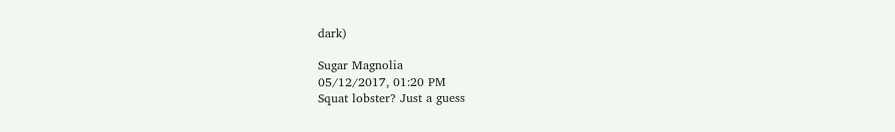dark)

Sugar Magnolia
05/12/2017, 01:20 PM
Squat lobster? Just a guess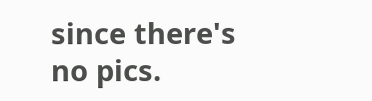since there's no pics.